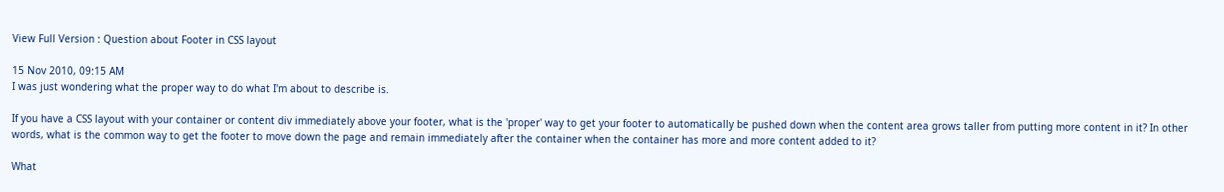View Full Version : Question about Footer in CSS layout

15 Nov 2010, 09:15 AM
I was just wondering what the proper way to do what I'm about to describe is.

If you have a CSS layout with your container or content div immediately above your footer, what is the 'proper' way to get your footer to automatically be pushed down when the content area grows taller from putting more content in it? In other words, what is the common way to get the footer to move down the page and remain immediately after the container when the container has more and more content added to it?

What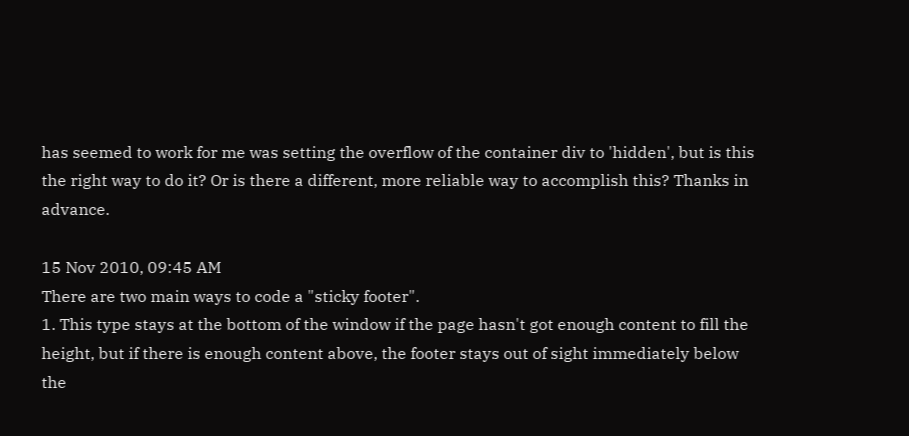has seemed to work for me was setting the overflow of the container div to 'hidden', but is this the right way to do it? Or is there a different, more reliable way to accomplish this? Thanks in advance.

15 Nov 2010, 09:45 AM
There are two main ways to code a "sticky footer".
1. This type stays at the bottom of the window if the page hasn't got enough content to fill the height, but if there is enough content above, the footer stays out of sight immediately below the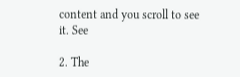content and you scroll to see it. See

2. The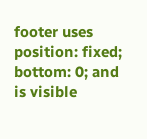footer uses position: fixed; bottom: 0; and is visible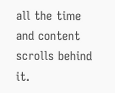all the time and content scrolls behind it.